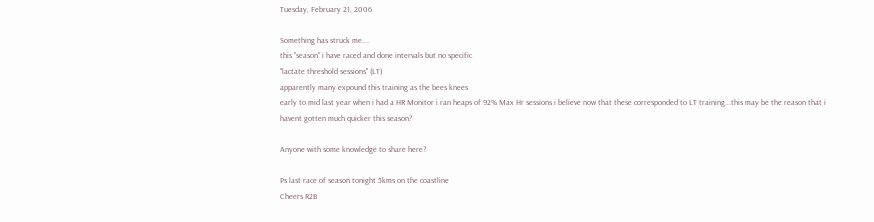Tuesday, February 21, 2006

Something has struck me....
this "season" i have raced and done intervals but no specific
"lactate threshold sessions" (LT)
apparently many expound this training as the bees knees
early to mid last year when i had a HR Monitor i ran heaps of 92% Max Hr sessions i believe now that these corresponded to LT training...this may be the reason that i havent gotten much quicker this season?

Anyone with some knowledge to share here?

Ps last race of season tonight 5kms on the coastline
Cheers R2B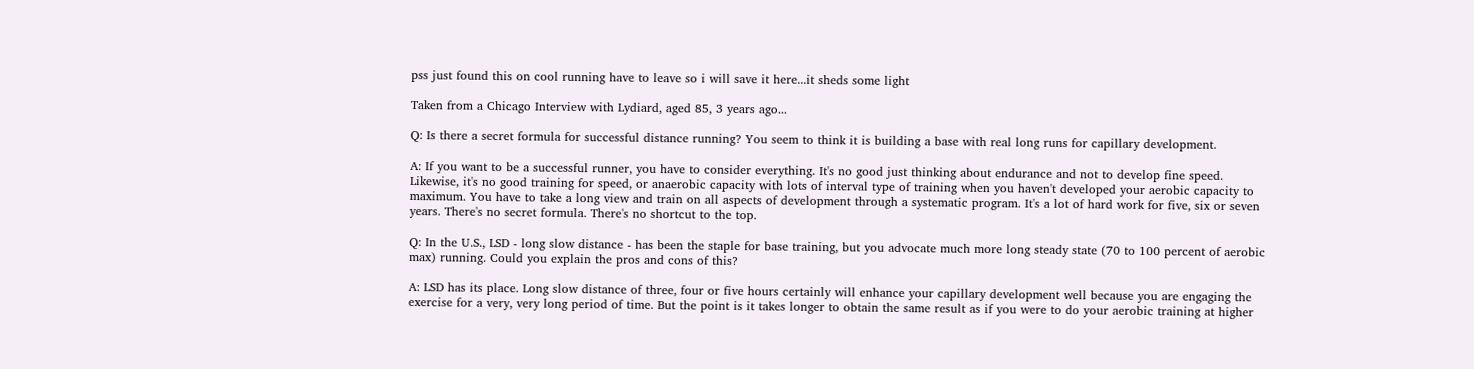pss just found this on cool running have to leave so i will save it here...it sheds some light

Taken from a Chicago Interview with Lydiard, aged 85, 3 years ago...

Q: Is there a secret formula for successful distance running? You seem to think it is building a base with real long runs for capillary development.

A: If you want to be a successful runner, you have to consider everything. It's no good just thinking about endurance and not to develop fine speed. Likewise, it's no good training for speed, or anaerobic capacity with lots of interval type of training when you haven't developed your aerobic capacity to maximum. You have to take a long view and train on all aspects of development through a systematic program. It's a lot of hard work for five, six or seven years. There's no secret formula. There's no shortcut to the top.

Q: In the U.S., LSD - long slow distance - has been the staple for base training, but you advocate much more long steady state (70 to 100 percent of aerobic max) running. Could you explain the pros and cons of this?

A: LSD has its place. Long slow distance of three, four or five hours certainly will enhance your capillary development well because you are engaging the exercise for a very, very long period of time. But the point is it takes longer to obtain the same result as if you were to do your aerobic training at higher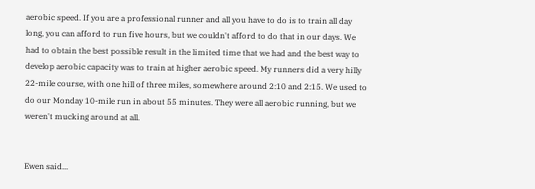aerobic speed. If you are a professional runner and all you have to do is to train all day long, you can afford to run five hours, but we couldn't afford to do that in our days. We had to obtain the best possible result in the limited time that we had and the best way to develop aerobic capacity was to train at higher aerobic speed. My runners did a very hilly 22-mile course, with one hill of three miles, somewhere around 2:10 and 2:15. We used to do our Monday 10-mile run in about 55 minutes. They were all aerobic running, but we weren't mucking around at all.


Ewen said...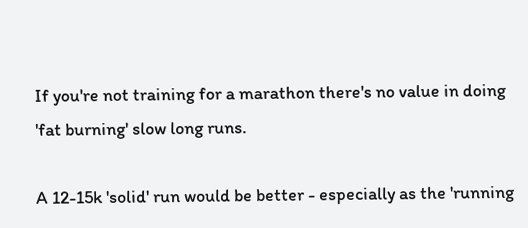If you're not training for a marathon there's no value in doing 'fat burning' slow long runs.

A 12-15k 'solid' run would be better - especially as the 'running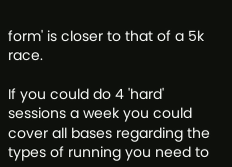form' is closer to that of a 5k race.

If you could do 4 'hard' sessions a week you could cover all bases regarding the types of running you need to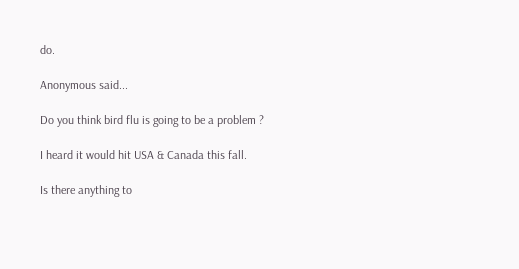do.

Anonymous said...

Do you think bird flu is going to be a problem ?

I heard it would hit USA & Canada this fall.

Is there anything to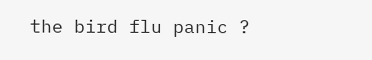the bird flu panic ?